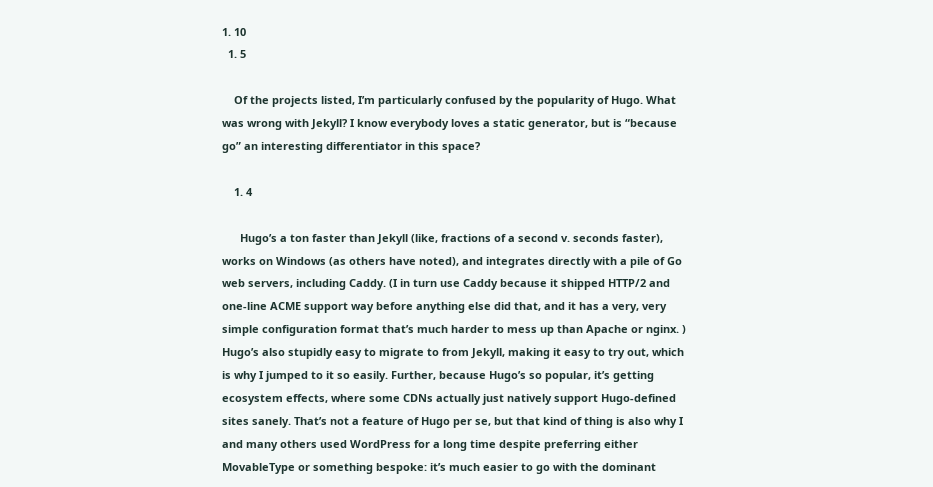1. 10
  1. 5

    Of the projects listed, I’m particularly confused by the popularity of Hugo. What was wrong with Jekyll? I know everybody loves a static generator, but is “because go” an interesting differentiator in this space?

    1. 4

      Hugo’s a ton faster than Jekyll (like, fractions of a second v. seconds faster), works on Windows (as others have noted), and integrates directly with a pile of Go web servers, including Caddy. (I in turn use Caddy because it shipped HTTP/2 and one-line ACME support way before anything else did that, and it has a very, very simple configuration format that’s much harder to mess up than Apache or nginx. ) Hugo’s also stupidly easy to migrate to from Jekyll, making it easy to try out, which is why I jumped to it so easily. Further, because Hugo’s so popular, it’s getting ecosystem effects, where some CDNs actually just natively support Hugo-defined sites sanely. That’s not a feature of Hugo per se, but that kind of thing is also why I and many others used WordPress for a long time despite preferring either MovableType or something bespoke: it’s much easier to go with the dominant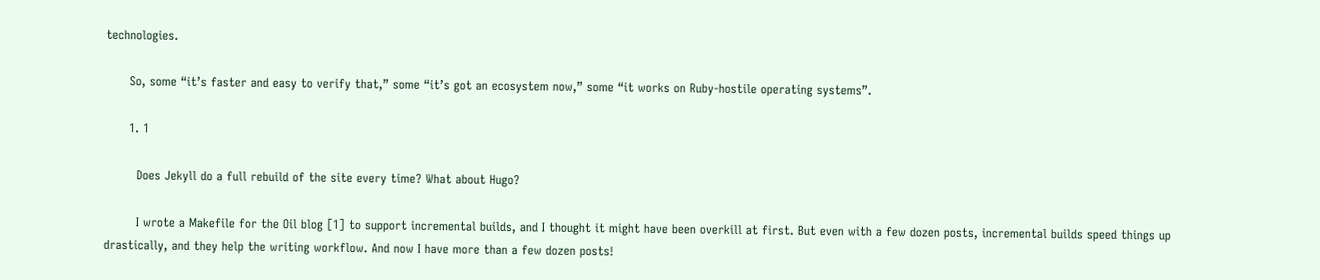technologies.

      So, some “it’s faster and easy to verify that,” some “it’s got an ecosystem now,” some “it works on Ruby-hostile operating systems”.

      1. 1

        Does Jekyll do a full rebuild of the site every time? What about Hugo?

        I wrote a Makefile for the Oil blog [1] to support incremental builds, and I thought it might have been overkill at first. But even with a few dozen posts, incremental builds speed things up drastically, and they help the writing workflow. And now I have more than a few dozen posts!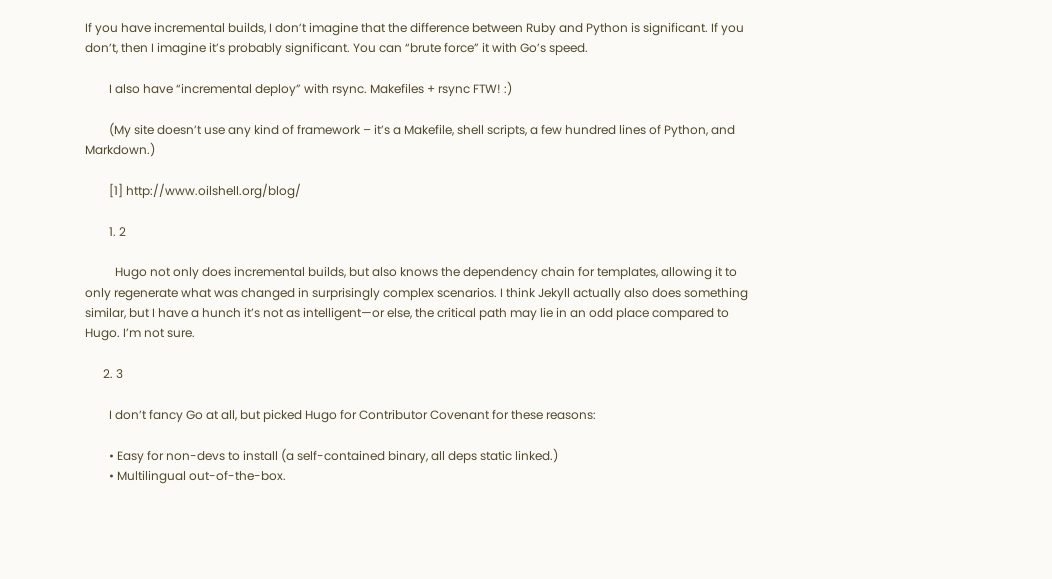If you have incremental builds, I don’t imagine that the difference between Ruby and Python is significant. If you don’t, then I imagine it’s probably significant. You can “brute force” it with Go’s speed.

        I also have “incremental deploy” with rsync. Makefiles + rsync FTW! :)

        (My site doesn’t use any kind of framework – it’s a Makefile, shell scripts, a few hundred lines of Python, and Markdown.)

        [1] http://www.oilshell.org/blog/

        1. 2

          Hugo not only does incremental builds, but also knows the dependency chain for templates, allowing it to only regenerate what was changed in surprisingly complex scenarios. I think Jekyll actually also does something similar, but I have a hunch it’s not as intelligent—or else, the critical path may lie in an odd place compared to Hugo. I’m not sure.

      2. 3

        I don’t fancy Go at all, but picked Hugo for Contributor Covenant for these reasons:

        • Easy for non-devs to install (a self-contained binary, all deps static linked.)
        • Multilingual out-of-the-box.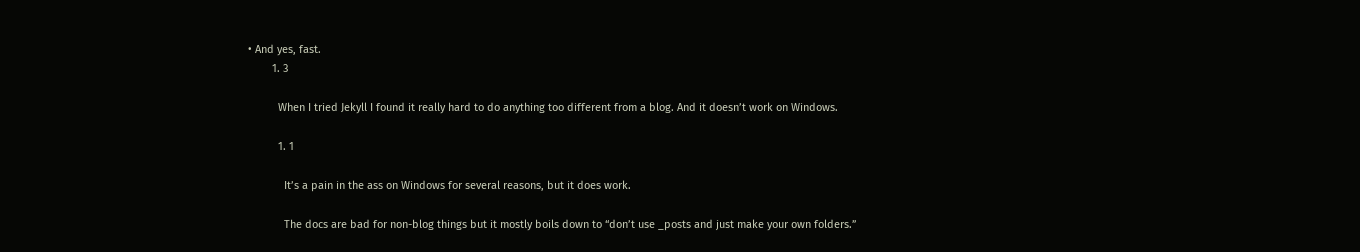• And yes, fast.
        1. 3

          When I tried Jekyll I found it really hard to do anything too different from a blog. And it doesn’t work on Windows.

          1. 1

            It’s a pain in the ass on Windows for several reasons, but it does work.

            The docs are bad for non-blog things but it mostly boils down to “don’t use _posts and just make your own folders.”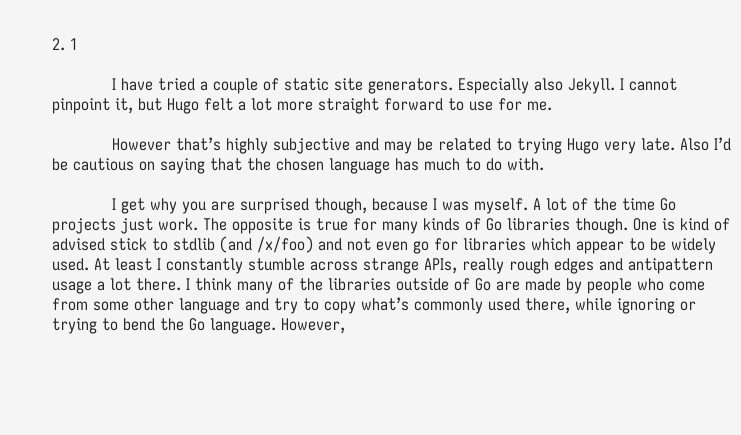2. 1

            I have tried a couple of static site generators. Especially also Jekyll. I cannot pinpoint it, but Hugo felt a lot more straight forward to use for me.

            However that’s highly subjective and may be related to trying Hugo very late. Also I’d be cautious on saying that the chosen language has much to do with.

            I get why you are surprised though, because I was myself. A lot of the time Go projects just work. The opposite is true for many kinds of Go libraries though. One is kind of advised stick to stdlib (and /x/foo) and not even go for libraries which appear to be widely used. At least I constantly stumble across strange APIs, really rough edges and antipattern usage a lot there. I think many of the libraries outside of Go are made by people who come from some other language and try to copy what’s commonly used there, while ignoring or trying to bend the Go language. However,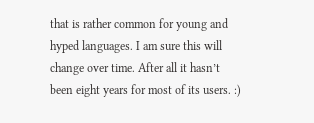that is rather common for young and hyped languages. I am sure this will change over time. After all it hasn’t been eight years for most of its users. :)